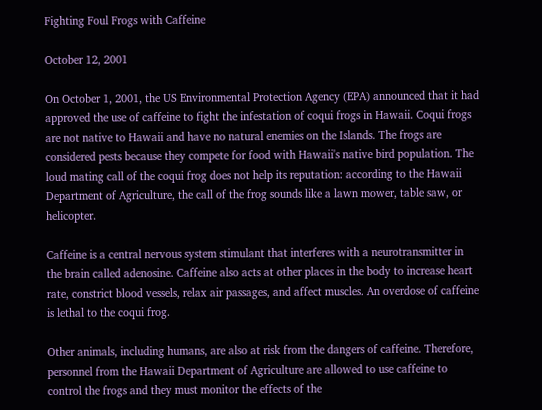Fighting Foul Frogs with Caffeine

October 12, 2001

On October 1, 2001, the US Environmental Protection Agency (EPA) announced that it had approved the use of caffeine to fight the infestation of coqui frogs in Hawaii. Coqui frogs are not native to Hawaii and have no natural enemies on the Islands. The frogs are considered pests because they compete for food with Hawaii's native bird population. The loud mating call of the coqui frog does not help its reputation: according to the Hawaii Department of Agriculture, the call of the frog sounds like a lawn mower, table saw, or helicopter.

Caffeine is a central nervous system stimulant that interferes with a neurotransmitter in the brain called adenosine. Caffeine also acts at other places in the body to increase heart rate, constrict blood vessels, relax air passages, and affect muscles. An overdose of caffeine is lethal to the coqui frog.

Other animals, including humans, are also at risk from the dangers of caffeine. Therefore, personnel from the Hawaii Department of Agriculture are allowed to use caffeine to control the frogs and they must monitor the effects of the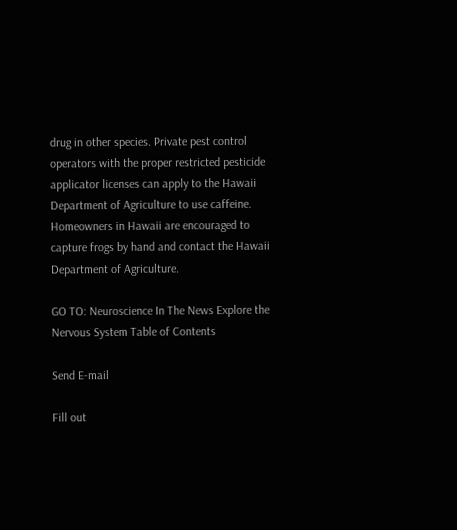drug in other species. Private pest control operators with the proper restricted pesticide applicator licenses can apply to the Hawaii Department of Agriculture to use caffeine. Homeowners in Hawaii are encouraged to capture frogs by hand and contact the Hawaii Department of Agriculture.

GO TO: Neuroscience In The News Explore the Nervous System Table of Contents

Send E-mail

Fill out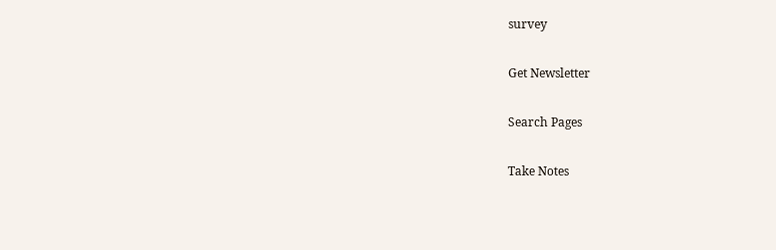survey

Get Newsletter

Search Pages

Take Notes